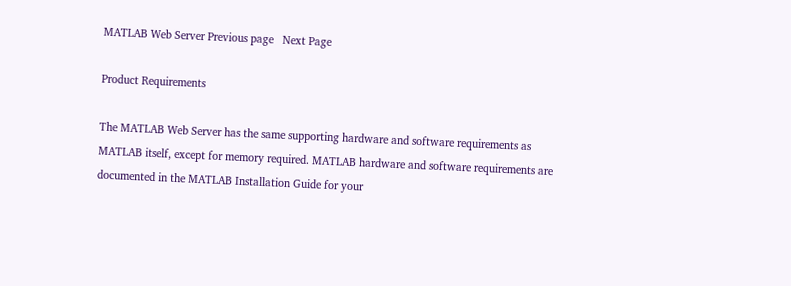MATLAB Web Server Previous page   Next Page

Product Requirements

The MATLAB Web Server has the same supporting hardware and software requirements as MATLAB itself, except for memory required. MATLAB hardware and software requirements are documented in the MATLAB Installation Guide for your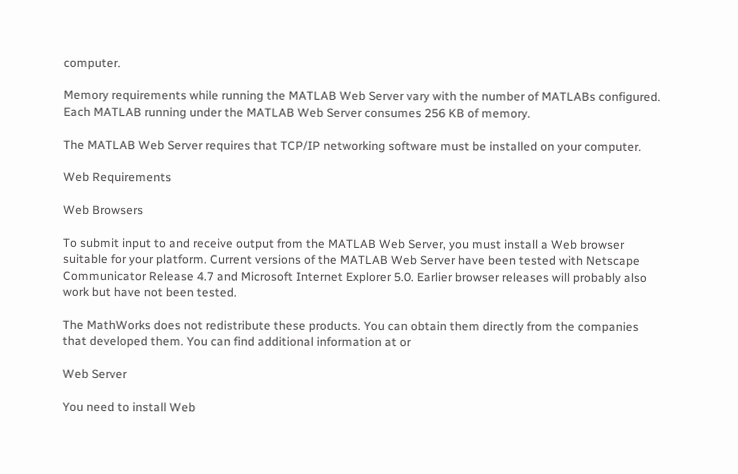computer.

Memory requirements while running the MATLAB Web Server vary with the number of MATLABs configured. Each MATLAB running under the MATLAB Web Server consumes 256 KB of memory.

The MATLAB Web Server requires that TCP/IP networking software must be installed on your computer.

Web Requirements

Web Browsers

To submit input to and receive output from the MATLAB Web Server, you must install a Web browser suitable for your platform. Current versions of the MATLAB Web Server have been tested with Netscape Communicator Release 4.7 and Microsoft Internet Explorer 5.0. Earlier browser releases will probably also work but have not been tested.

The MathWorks does not redistribute these products. You can obtain them directly from the companies that developed them. You can find additional information at or

Web Server

You need to install Web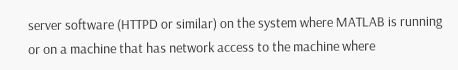server software (HTTPD or similar) on the system where MATLAB is running or on a machine that has network access to the machine where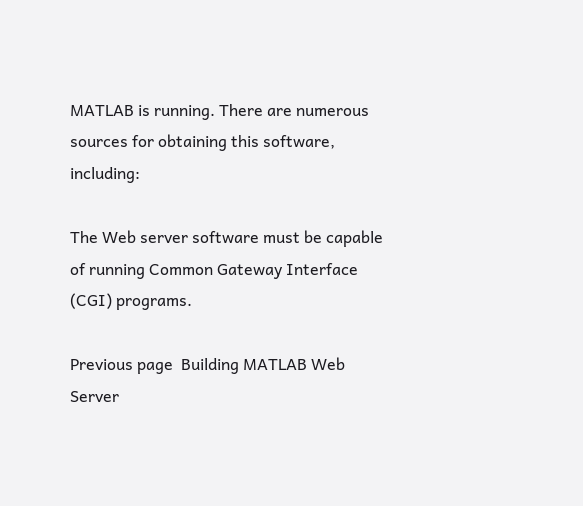MATLAB is running. There are numerous sources for obtaining this software, including:

The Web server software must be capable of running Common Gateway Interface (CGI) programs.

Previous page  Building MATLAB Web Server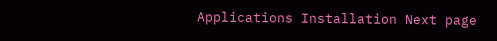Applications Installation Next page